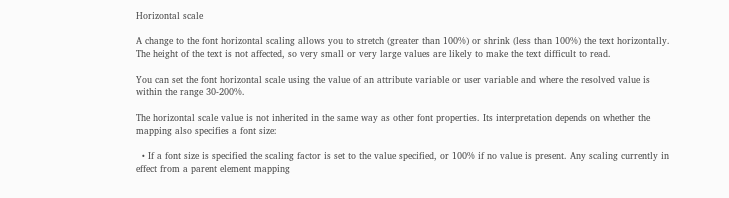Horizontal scale

A change to the font horizontal scaling allows you to stretch (greater than 100%) or shrink (less than 100%) the text horizontally. The height of the text is not affected, so very small or very large values are likely to make the text difficult to read.

You can set the font horizontal scale using the value of an attribute variable or user variable and where the resolved value is within the range 30-200%.

The horizontal scale value is not inherited in the same way as other font properties. Its interpretation depends on whether the mapping also specifies a font size:

  • If a font size is specified the scaling factor is set to the value specified, or 100% if no value is present. Any scaling currently in effect from a parent element mapping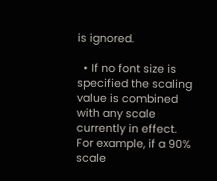is ignored.

  • If no font size is specified the scaling value is combined with any scale currently in effect. For example, if a 90% scale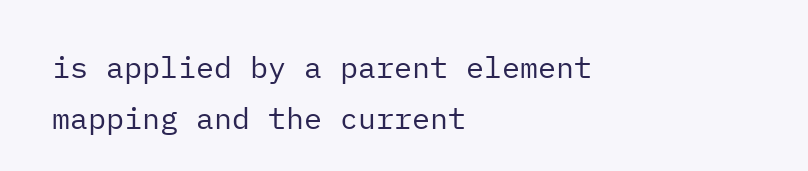is applied by a parent element mapping and the current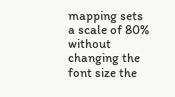mapping sets a scale of 80% without changing the font size the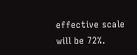effective scale will be 72%.